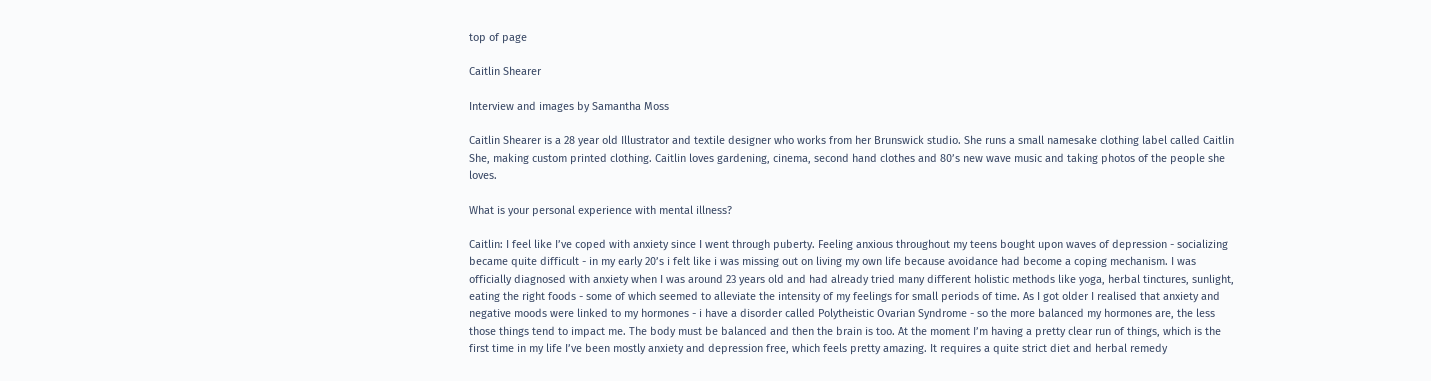top of page

Caitlin Shearer

Interview and images by Samantha Moss

Caitlin Shearer is a 28 year old Illustrator and textile designer who works from her Brunswick studio. She runs a small namesake clothing label called Caitlin She, making custom printed clothing. Caitlin loves gardening, cinema, second hand clothes and 80’s new wave music and taking photos of the people she loves.

What is your personal experience with mental illness?

Caitlin: I feel like I’ve coped with anxiety since I went through puberty. Feeling anxious throughout my teens bought upon waves of depression - socializing became quite difficult - in my early 20’s i felt like i was missing out on living my own life because avoidance had become a coping mechanism. I was officially diagnosed with anxiety when I was around 23 years old and had already tried many different holistic methods like yoga, herbal tinctures, sunlight, eating the right foods - some of which seemed to alleviate the intensity of my feelings for small periods of time. As I got older I realised that anxiety and negative moods were linked to my hormones - i have a disorder called Polytheistic Ovarian Syndrome - so the more balanced my hormones are, the less those things tend to impact me. The body must be balanced and then the brain is too. At the moment I’m having a pretty clear run of things, which is the first time in my life I’ve been mostly anxiety and depression free, which feels pretty amazing. It requires a quite strict diet and herbal remedy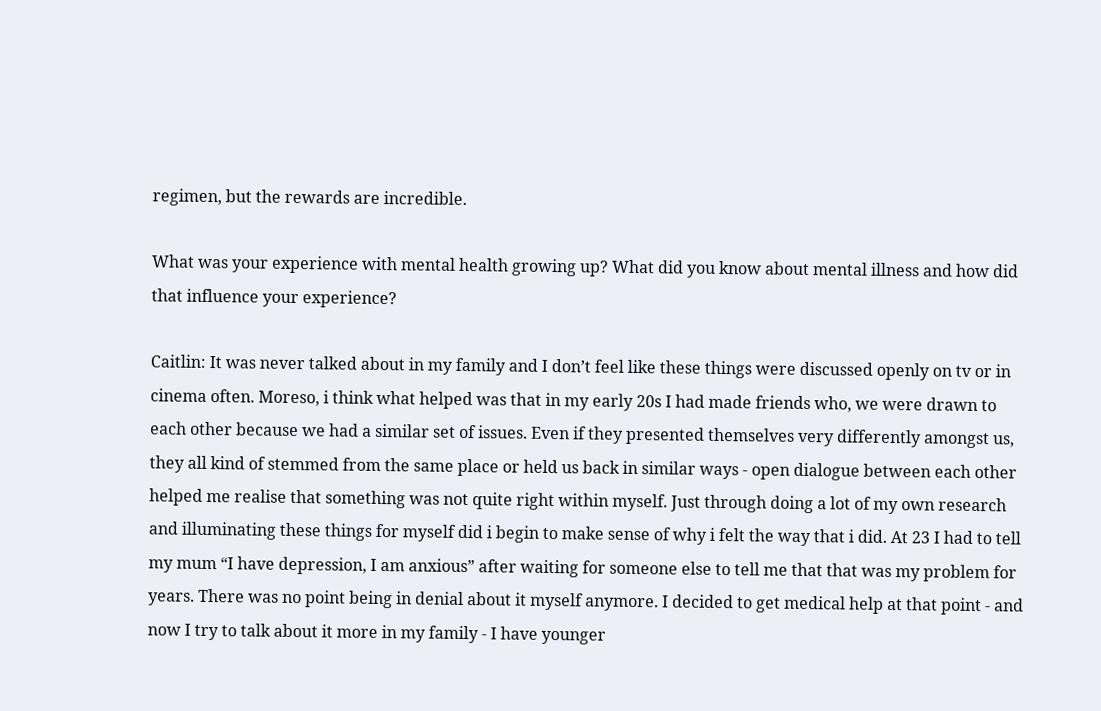regimen, but the rewards are incredible.

What was your experience with mental health growing up? What did you know about mental illness and how did that influence your experience?

Caitlin: It was never talked about in my family and I don’t feel like these things were discussed openly on tv or in cinema often. Moreso, i think what helped was that in my early 20s I had made friends who, we were drawn to each other because we had a similar set of issues. Even if they presented themselves very differently amongst us, they all kind of stemmed from the same place or held us back in similar ways - open dialogue between each other helped me realise that something was not quite right within myself. Just through doing a lot of my own research and illuminating these things for myself did i begin to make sense of why i felt the way that i did. At 23 I had to tell my mum “I have depression, I am anxious” after waiting for someone else to tell me that that was my problem for years. There was no point being in denial about it myself anymore. I decided to get medical help at that point - and now I try to talk about it more in my family - I have younger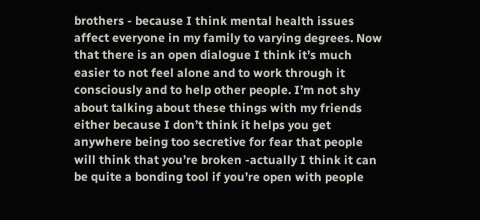brothers - because I think mental health issues affect everyone in my family to varying degrees. Now that there is an open dialogue I think it’s much easier to not feel alone and to work through it consciously and to help other people. I’m not shy about talking about these things with my friends either because I don’t think it helps you get anywhere being too secretive for fear that people will think that you’re broken -actually I think it can be quite a bonding tool if you’re open with people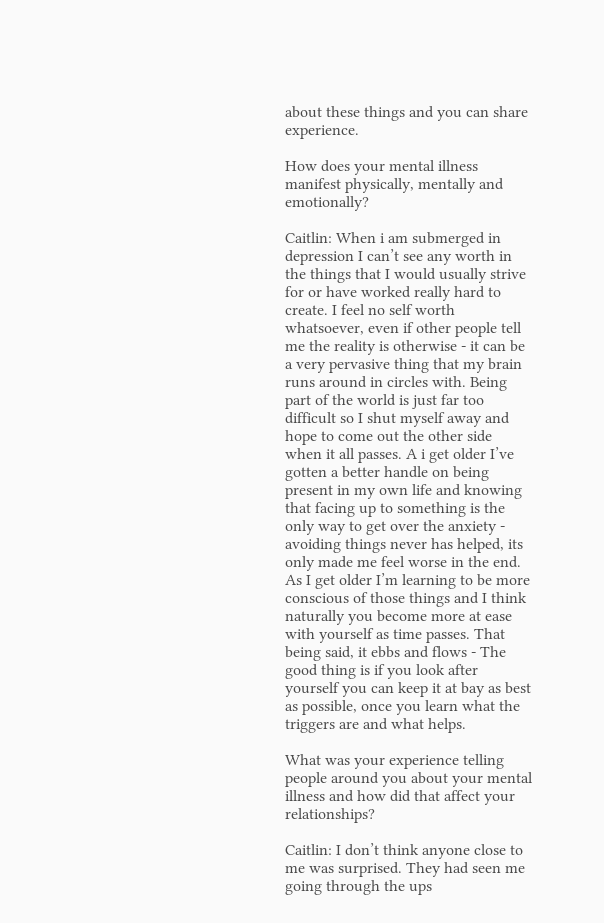about these things and you can share experience.

How does your mental illness manifest physically, mentally and emotionally?

Caitlin: When i am submerged in depression I can’t see any worth in the things that I would usually strive for or have worked really hard to create. I feel no self worth whatsoever, even if other people tell me the reality is otherwise - it can be a very pervasive thing that my brain runs around in circles with. Being part of the world is just far too difficult so I shut myself away and hope to come out the other side when it all passes. A i get older I’ve gotten a better handle on being present in my own life and knowing that facing up to something is the only way to get over the anxiety - avoiding things never has helped, its only made me feel worse in the end. As I get older I’m learning to be more conscious of those things and I think naturally you become more at ease with yourself as time passes. That being said, it ebbs and flows - The good thing is if you look after yourself you can keep it at bay as best as possible, once you learn what the triggers are and what helps.

What was your experience telling people around you about your mental illness and how did that affect your relationships?

Caitlin: I don’t think anyone close to me was surprised. They had seen me going through the ups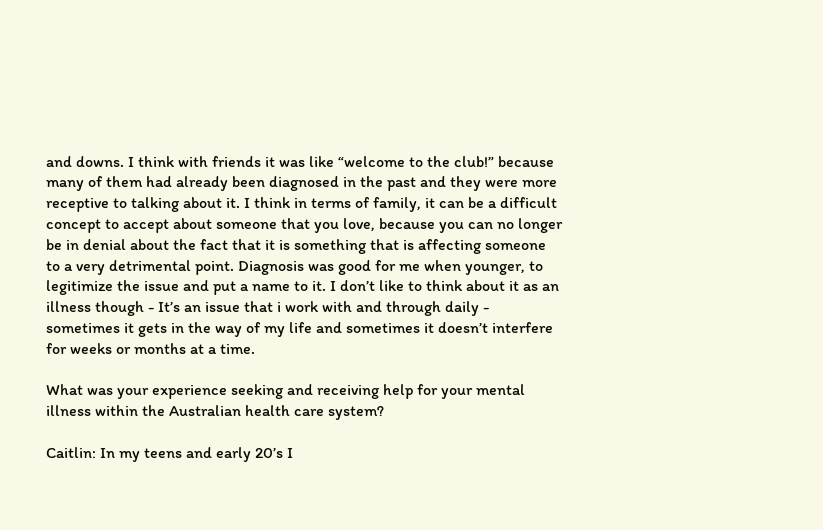and downs. I think with friends it was like “welcome to the club!” because many of them had already been diagnosed in the past and they were more receptive to talking about it. I think in terms of family, it can be a difficult concept to accept about someone that you love, because you can no longer be in denial about the fact that it is something that is affecting someone to a very detrimental point. Diagnosis was good for me when younger, to legitimize the issue and put a name to it. I don’t like to think about it as an illness though - It’s an issue that i work with and through daily - sometimes it gets in the way of my life and sometimes it doesn’t interfere for weeks or months at a time.

What was your experience seeking and receiving help for your mental illness within the Australian health care system?

Caitlin: In my teens and early 20’s I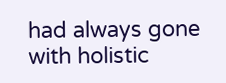had always gone with holistic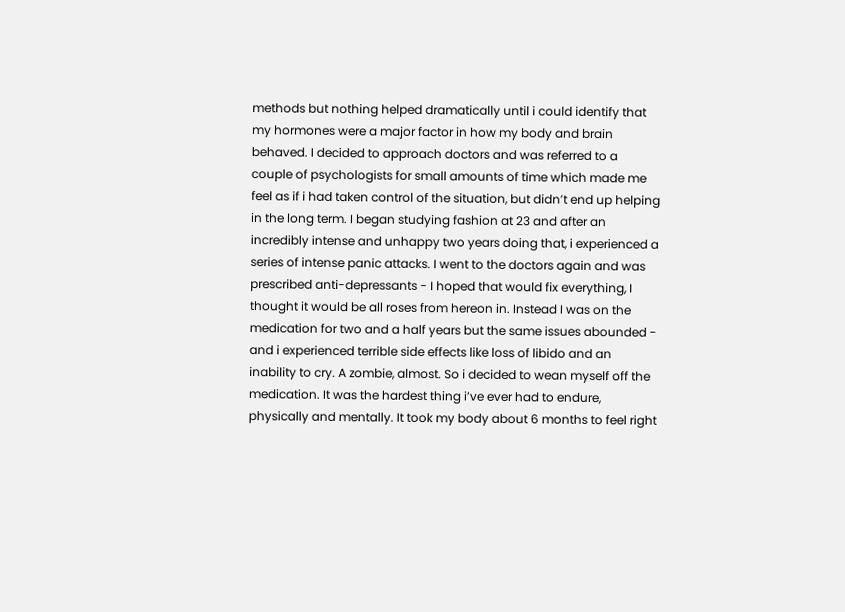methods but nothing helped dramatically until i could identify that my hormones were a major factor in how my body and brain behaved. I decided to approach doctors and was referred to a couple of psychologists for small amounts of time which made me feel as if i had taken control of the situation, but didn’t end up helping in the long term. I began studying fashion at 23 and after an incredibly intense and unhappy two years doing that, i experienced a series of intense panic attacks. I went to the doctors again and was prescribed anti-depressants - I hoped that would fix everything, I thought it would be all roses from hereon in. Instead I was on the medication for two and a half years but the same issues abounded - and i experienced terrible side effects like loss of libido and an inability to cry. A zombie, almost. So i decided to wean myself off the medication. It was the hardest thing i’ve ever had to endure, physically and mentally. It took my body about 6 months to feel right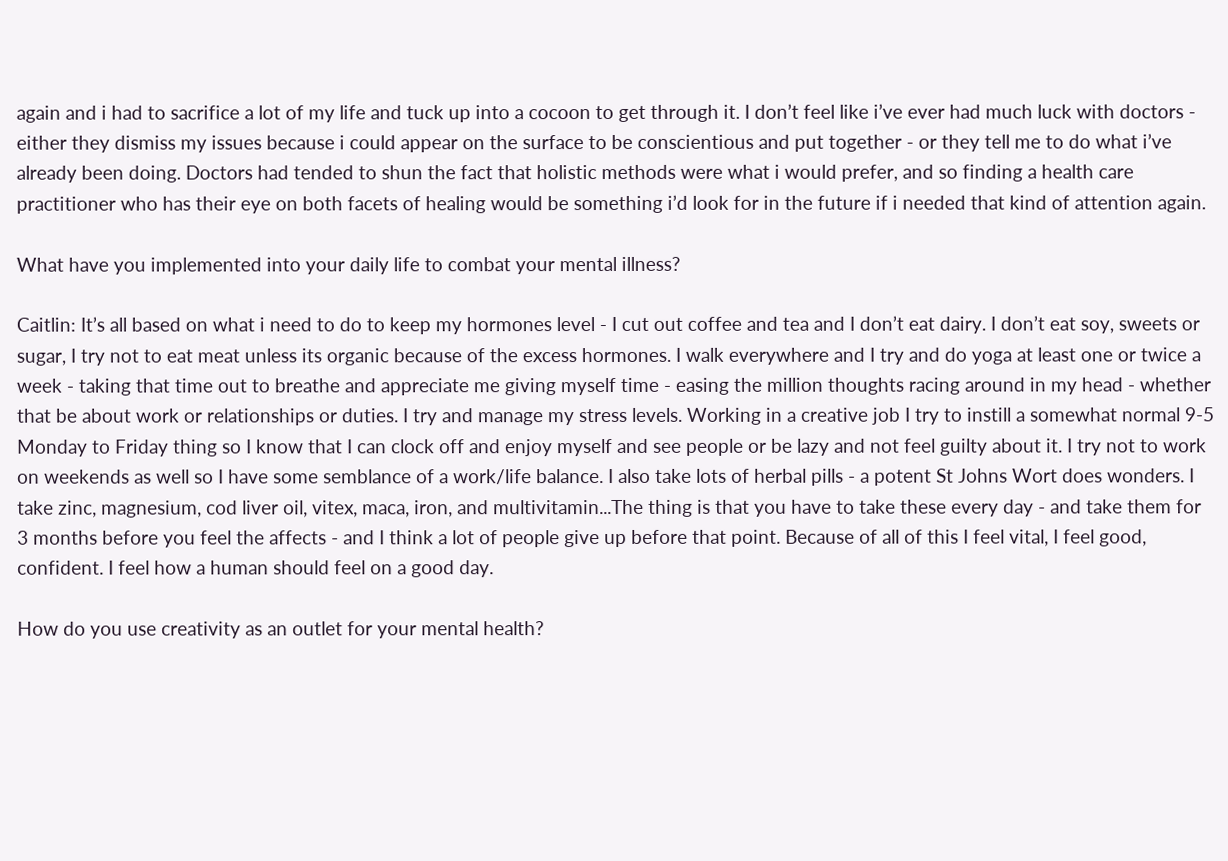again and i had to sacrifice a lot of my life and tuck up into a cocoon to get through it. I don’t feel like i’ve ever had much luck with doctors - either they dismiss my issues because i could appear on the surface to be conscientious and put together - or they tell me to do what i’ve already been doing. Doctors had tended to shun the fact that holistic methods were what i would prefer, and so finding a health care practitioner who has their eye on both facets of healing would be something i’d look for in the future if i needed that kind of attention again.

What have you implemented into your daily life to combat your mental illness?

Caitlin: It’s all based on what i need to do to keep my hormones level - I cut out coffee and tea and I don’t eat dairy. I don’t eat soy, sweets or sugar, I try not to eat meat unless its organic because of the excess hormones. I walk everywhere and I try and do yoga at least one or twice a week - taking that time out to breathe and appreciate me giving myself time - easing the million thoughts racing around in my head - whether that be about work or relationships or duties. I try and manage my stress levels. Working in a creative job I try to instill a somewhat normal 9-5 Monday to Friday thing so I know that I can clock off and enjoy myself and see people or be lazy and not feel guilty about it. I try not to work on weekends as well so I have some semblance of a work/life balance. I also take lots of herbal pills - a potent St Johns Wort does wonders. I take zinc, magnesium, cod liver oil, vitex, maca, iron, and multivitamin...The thing is that you have to take these every day - and take them for 3 months before you feel the affects - and I think a lot of people give up before that point. Because of all of this I feel vital, I feel good, confident. I feel how a human should feel on a good day.

How do you use creativity as an outlet for your mental health?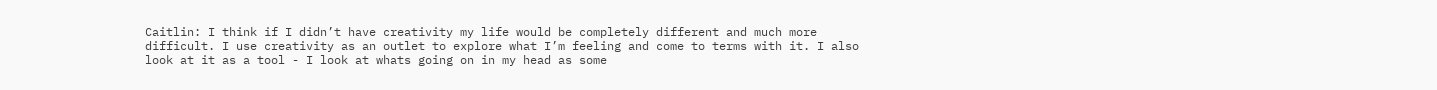Caitlin: I think if I didn’t have creativity my life would be completely different and much more difficult. I use creativity as an outlet to explore what I’m feeling and come to terms with it. I also look at it as a tool - I look at whats going on in my head as some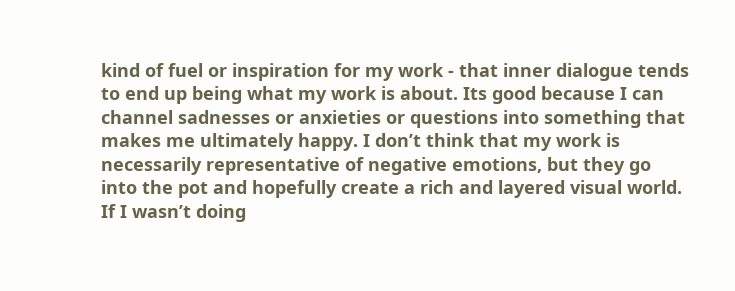kind of fuel or inspiration for my work - that inner dialogue tends to end up being what my work is about. Its good because I can channel sadnesses or anxieties or questions into something that makes me ultimately happy. I don’t think that my work is necessarily representative of negative emotions, but they go into the pot and hopefully create a rich and layered visual world. If I wasn’t doing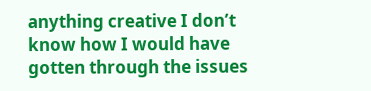anything creative I don’t know how I would have gotten through the issues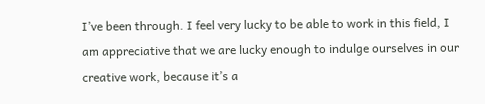I’ve been through. I feel very lucky to be able to work in this field, I am appreciative that we are lucky enough to indulge ourselves in our creative work, because it’s a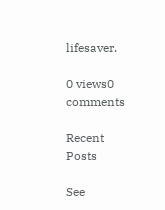lifesaver.

0 views0 comments

Recent Posts

See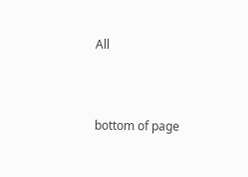All




bottom of page